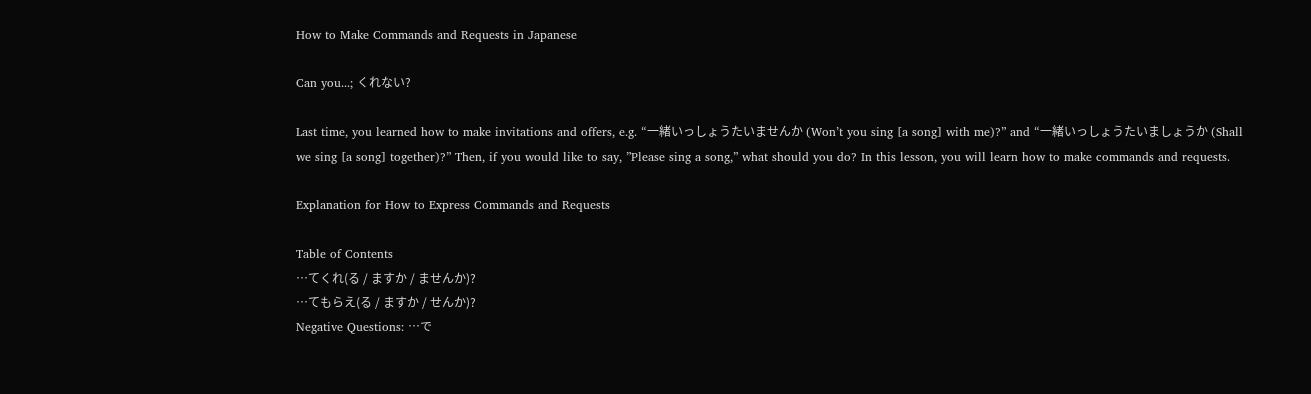How to Make Commands and Requests in Japanese

Can you...; くれない?

Last time, you learned how to make invitations and offers, e.g. “一緒いっしょうたいませんか (Won’t you sing [a song] with me)?” and “一緒いっしょうたいましょうか (Shall we sing [a song] together)?” Then, if you would like to say, ”Please sing a song,” what should you do? In this lesson, you will learn how to make commands and requests.

Explanation for How to Express Commands and Requests

Table of Contents
…てくれ(る / ますか / ませんか)?
…てもらえ(る / ますか / せんか)?
Negative Questions: …で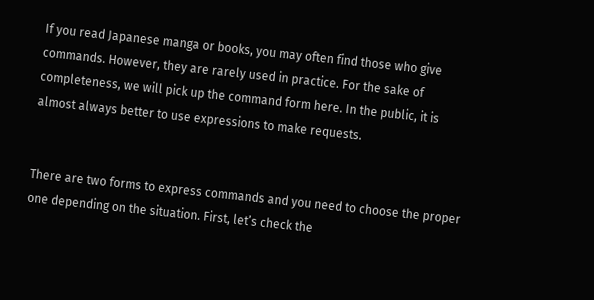If you read Japanese manga or books, you may often find those who give commands. However, they are rarely used in practice. For the sake of completeness, we will pick up the command form here. In the public, it is almost always better to use expressions to make requests.


There are two forms to express commands and you need to choose the proper one depending on the situation. First, let’s check the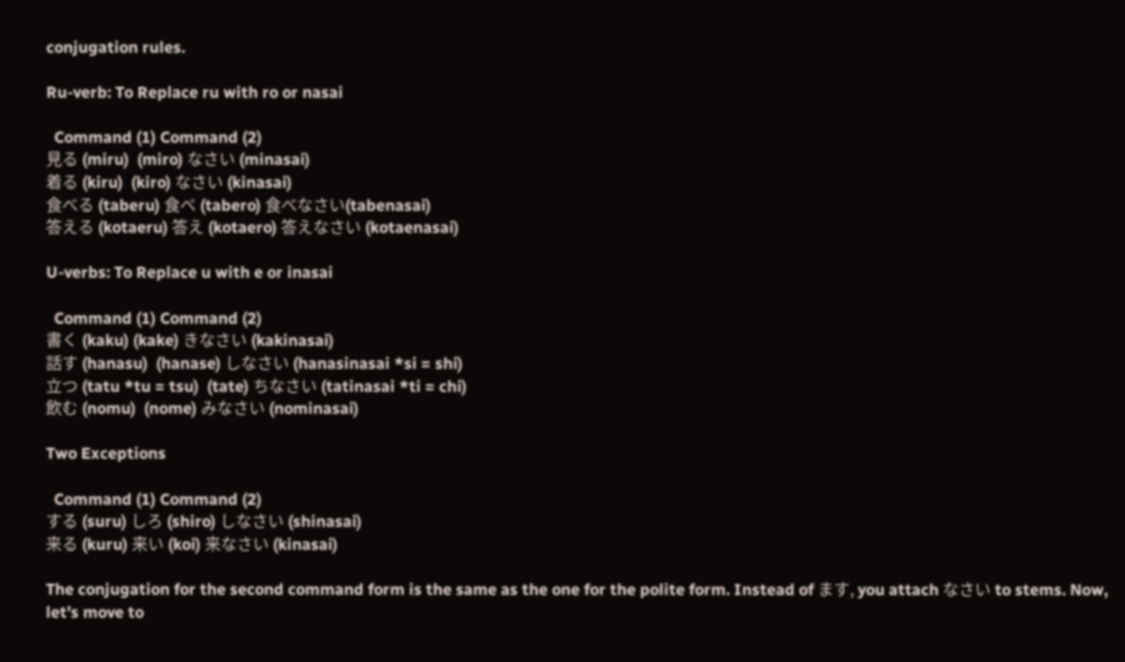conjugation rules.

Ru-verb: To Replace ru with ro or nasai

  Command (1) Command (2)
見る (miru)  (miro) なさい (minasai)
着る (kiru)  (kiro) なさい (kinasai)
食べる (taberu) 食べ (tabero) 食べなさい(tabenasai)
答える (kotaeru) 答え (kotaero) 答えなさい (kotaenasai)

U-verbs: To Replace u with e or inasai

  Command (1) Command (2)
書く (kaku) (kake) きなさい (kakinasai)
話す (hanasu)  (hanase) しなさい (hanasinasai *si = shi)
立つ (tatu *tu = tsu)  (tate) ちなさい (tatinasai *ti = chi)
飲む (nomu)  (nome) みなさい (nominasai)

Two Exceptions

  Command (1) Command (2)
する (suru) しろ (shiro) しなさい (shinasai)
来る (kuru) 来い (koi) 来なさい (kinasai)

The conjugation for the second command form is the same as the one for the polite form. Instead of ます, you attach なさい to stems. Now, let’s move to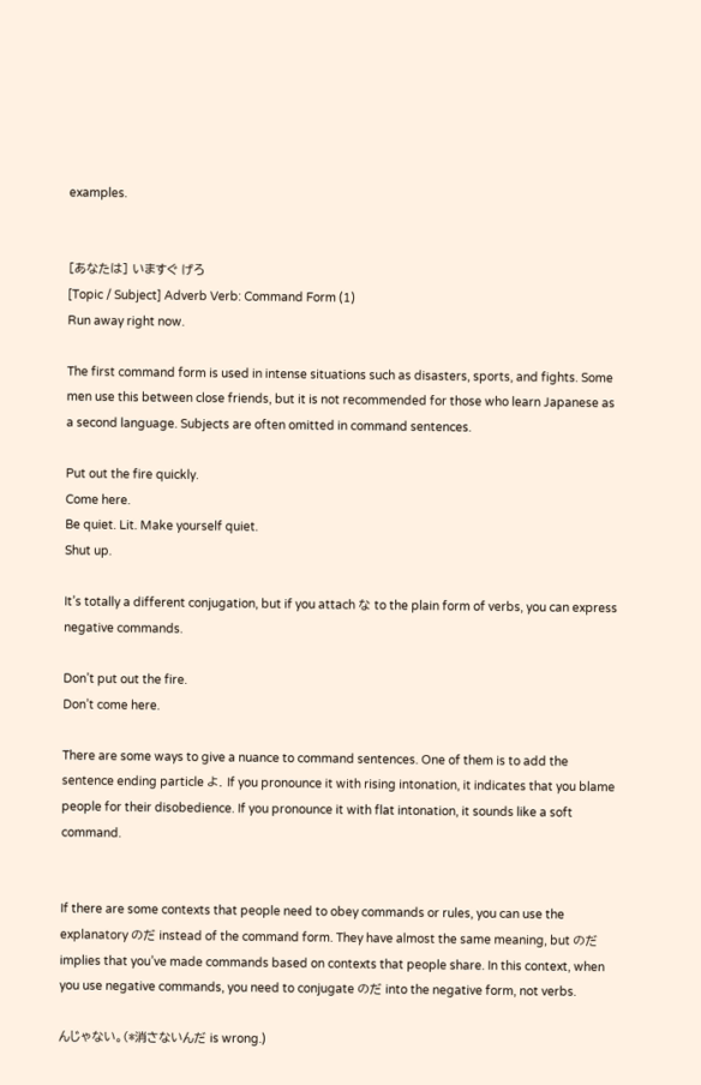examples.


[あなたは] いますぐ げろ
[Topic / Subject] Adverb Verb: Command Form (1)
Run away right now.

The first command form is used in intense situations such as disasters, sports, and fights. Some men use this between close friends, but it is not recommended for those who learn Japanese as a second language. Subjects are often omitted in command sentences.

Put out the fire quickly.
Come here.
Be quiet. Lit. Make yourself quiet.
Shut up.

It’s totally a different conjugation, but if you attach な to the plain form of verbs, you can express negative commands.

Don’t put out the fire.
Don’t come here.

There are some ways to give a nuance to command sentences. One of them is to add the sentence ending particle よ. If you pronounce it with rising intonation, it indicates that you blame people for their disobedience. If you pronounce it with flat intonation, it sounds like a soft command.


If there are some contexts that people need to obey commands or rules, you can use the explanatory のだ instead of the command form. They have almost the same meaning, but のだ implies that you’ve made commands based on contexts that people share. In this context, when you use negative commands, you need to conjugate のだ into the negative form, not verbs.

んじゃない。(*消さないんだ is wrong.)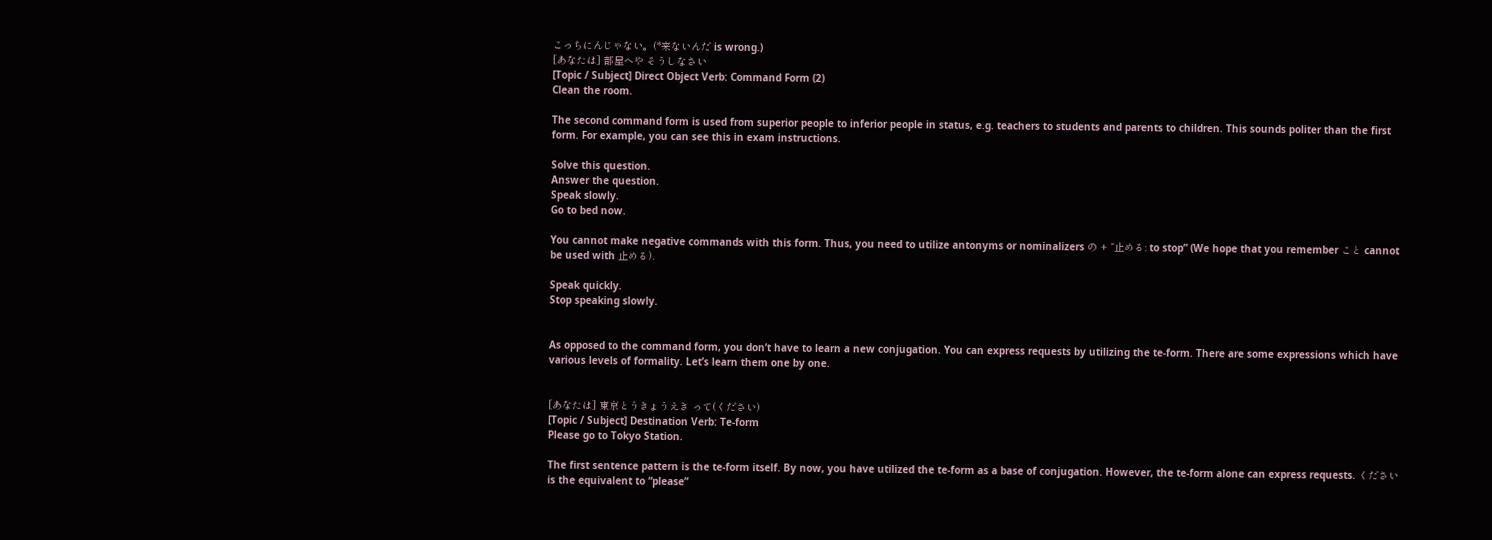こっちにんじゃない。(*来ないんだ is wrong.)
[あなたは] 部屋へや そうしなさい
[Topic / Subject] Direct Object Verb: Command Form (2)
Clean the room.

The second command form is used from superior people to inferior people in status, e.g. teachers to students and parents to children. This sounds politer than the first form. For example, you can see this in exam instructions.

Solve this question.
Answer the question.
Speak slowly.
Go to bed now.

You cannot make negative commands with this form. Thus, you need to utilize antonyms or nominalizers の + “止める: to stop” (We hope that you remember こと cannot be used with 止める).

Speak quickly.
Stop speaking slowly.


As opposed to the command form, you don’t have to learn a new conjugation. You can express requests by utilizing the te-form. There are some expressions which have various levels of formality. Let’s learn them one by one.


[あなたは] 東京とうきょうえき って(ください)
[Topic / Subject] Destination Verb: Te-form
Please go to Tokyo Station.

The first sentence pattern is the te-form itself. By now, you have utilized the te-form as a base of conjugation. However, the te-form alone can express requests. ください is the equivalent to “please”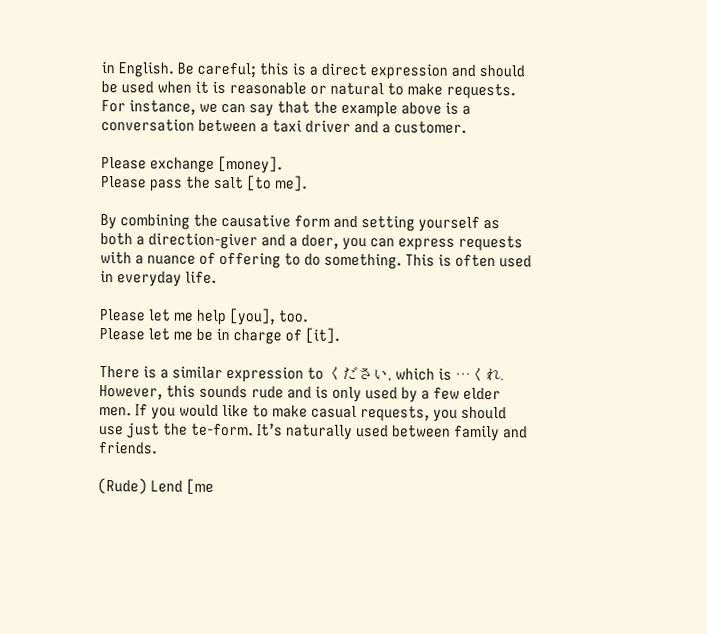in English. Be careful; this is a direct expression and should be used when it is reasonable or natural to make requests. For instance, we can say that the example above is a conversation between a taxi driver and a customer.

Please exchange [money].
Please pass the salt [to me].

By combining the causative form and setting yourself as both a direction-giver and a doer, you can express requests with a nuance of offering to do something. This is often used in everyday life.

Please let me help [you], too.
Please let me be in charge of [it].

There is a similar expression to ください, which is …くれ. However, this sounds rude and is only used by a few elder men. If you would like to make casual requests, you should use just the te-form. It’s naturally used between family and friends.

(Rude) Lend [me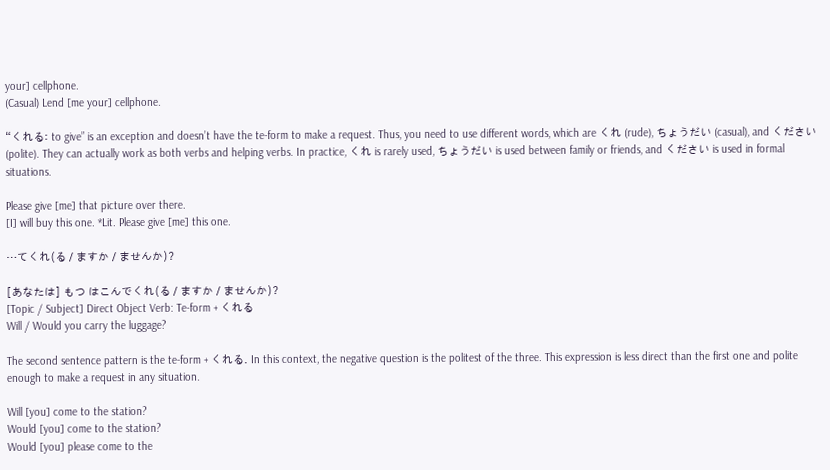your] cellphone.
(Casual) Lend [me your] cellphone.

“くれる: to give” is an exception and doesn’t have the te-form to make a request. Thus, you need to use different words, which are くれ (rude), ちょうだい (casual), and ください (polite). They can actually work as both verbs and helping verbs. In practice, くれ is rarely used, ちょうだい is used between family or friends, and ください is used in formal situations.

Please give [me] that picture over there.
[I] will buy this one. *Lit. Please give [me] this one.

…てくれ(る / ますか / ませんか)?

[あなたは] もつ はこんでくれ(る / ますか / ませんか)?
[Topic / Subject] Direct Object Verb: Te-form + くれる
Will / Would you carry the luggage?

The second sentence pattern is the te-form + くれる. In this context, the negative question is the politest of the three. This expression is less direct than the first one and polite enough to make a request in any situation.

Will [you] come to the station?
Would [you] come to the station?
Would [you] please come to the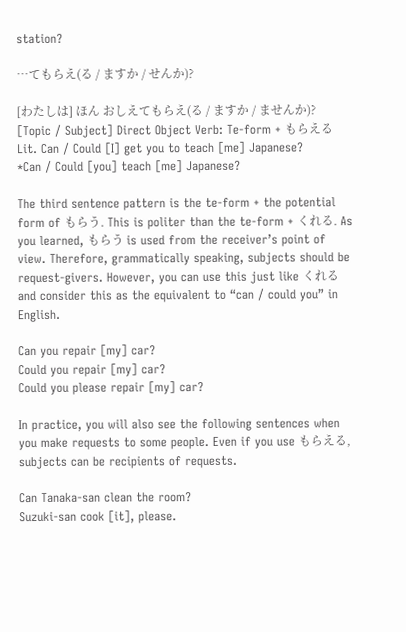station?

…てもらえ(る / ますか / せんか)?

[わたしは] ほん おしえてもらえ(る / ますか / ませんか)?
[Topic / Subject] Direct Object Verb: Te-form + もらえる
Lit. Can / Could [I] get you to teach [me] Japanese?
*Can / Could [you] teach [me] Japanese?

The third sentence pattern is the te-form + the potential form of もらう. This is politer than the te-form + くれる. As you learned, もらう is used from the receiver’s point of view. Therefore, grammatically speaking, subjects should be request-givers. However, you can use this just like くれる and consider this as the equivalent to “can / could you” in English.

Can you repair [my] car?
Could you repair [my] car?
Could you please repair [my] car?

In practice, you will also see the following sentences when you make requests to some people. Even if you use もらえる, subjects can be recipients of requests.

Can Tanaka-san clean the room?
Suzuki-san cook [it], please.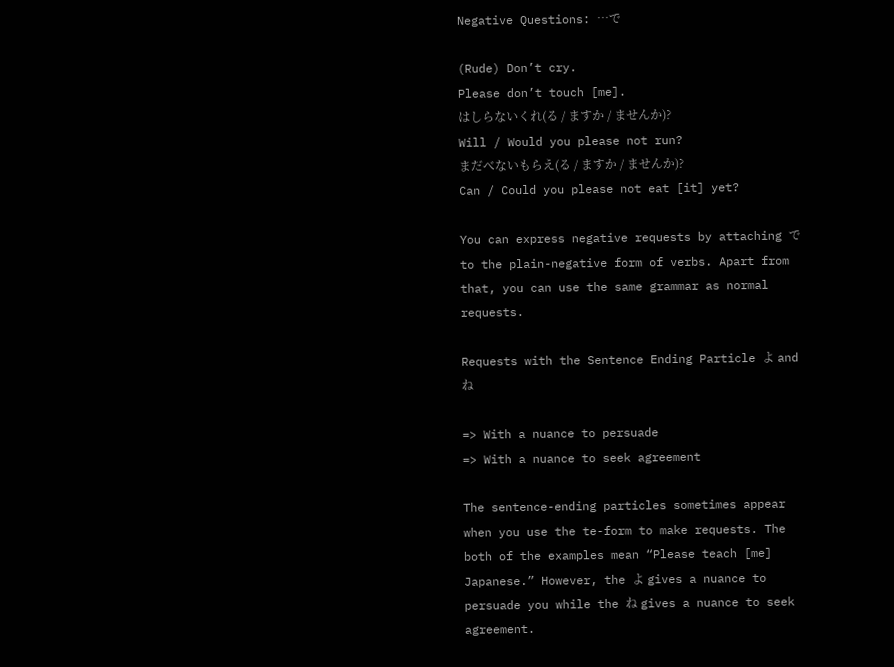Negative Questions: …で

(Rude) Don’t cry.
Please don’t touch [me].
はしらないくれ(る / ますか / ませんか)?
Will / Would you please not run?
まだべないもらえ(る / ますか / ませんか)?
Can / Could you please not eat [it] yet?

You can express negative requests by attaching で to the plain-negative form of verbs. Apart from that, you can use the same grammar as normal requests.

Requests with the Sentence Ending Particle よ and ね

=> With a nuance to persuade
=> With a nuance to seek agreement

The sentence-ending particles sometimes appear when you use the te-form to make requests. The both of the examples mean “Please teach [me] Japanese.” However, the よ gives a nuance to persuade you while the ね gives a nuance to seek agreement.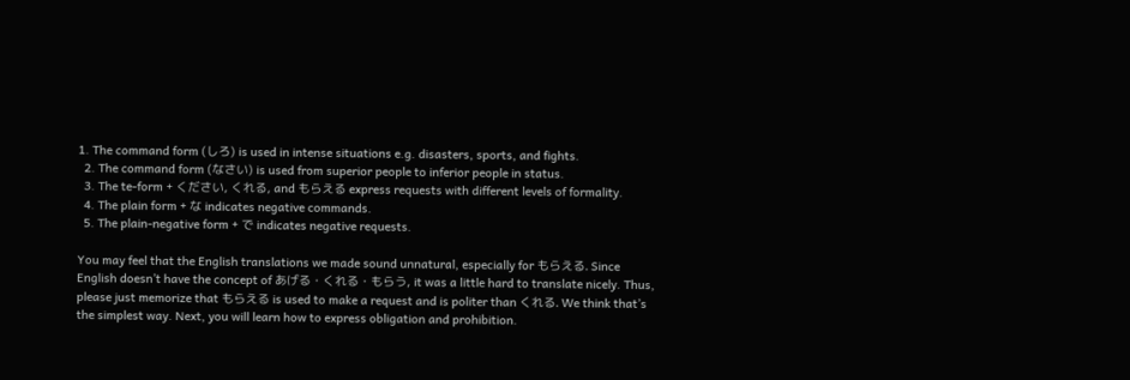1. The command form (しろ) is used in intense situations e.g. disasters, sports, and fights.
  2. The command form (なさい) is used from superior people to inferior people in status.
  3. The te-form + ください, くれる, and もらえる express requests with different levels of formality.
  4. The plain form + な indicates negative commands.
  5. The plain-negative form + で indicates negative requests.

You may feel that the English translations we made sound unnatural, especially for もらえる. Since English doesn’t have the concept of あげる・くれる・もらう, it was a little hard to translate nicely. Thus, please just memorize that もらえる is used to make a request and is politer than くれる. We think that’s the simplest way. Next, you will learn how to express obligation and prohibition.